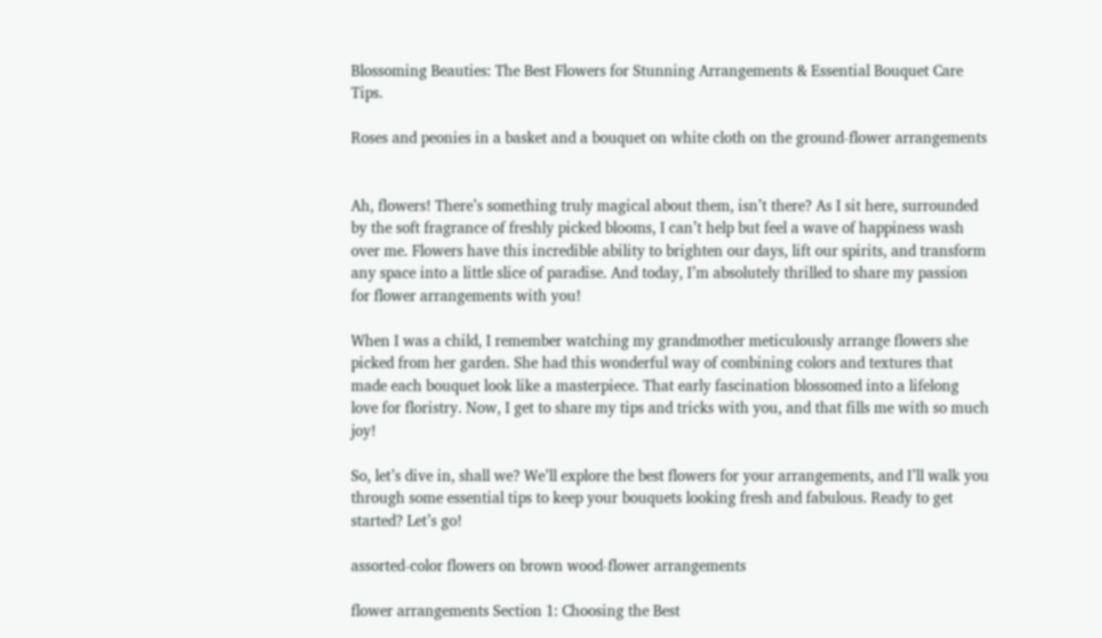Blossoming Beauties: The Best Flowers for Stunning Arrangements & Essential Bouquet Care Tips.

Roses and peonies in a basket and a bouquet on white cloth on the ground-flower arrangements


Ah, flowers! There’s something truly magical about them, isn’t there? As I sit here, surrounded by the soft fragrance of freshly picked blooms, I can’t help but feel a wave of happiness wash over me. Flowers have this incredible ability to brighten our days, lift our spirits, and transform any space into a little slice of paradise. And today, I’m absolutely thrilled to share my passion for flower arrangements with you!

When I was a child, I remember watching my grandmother meticulously arrange flowers she picked from her garden. She had this wonderful way of combining colors and textures that made each bouquet look like a masterpiece. That early fascination blossomed into a lifelong love for floristry. Now, I get to share my tips and tricks with you, and that fills me with so much joy!

So, let’s dive in, shall we? We’ll explore the best flowers for your arrangements, and I’ll walk you through some essential tips to keep your bouquets looking fresh and fabulous. Ready to get started? Let’s go!

assorted-color flowers on brown wood-flower arrangements

flower arrangements Section 1: Choosing the Best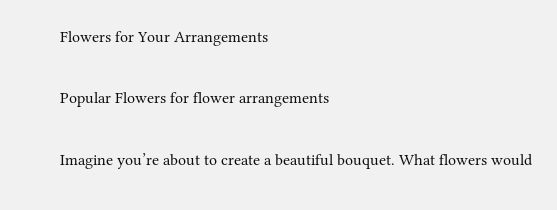Flowers for Your Arrangements

Popular Flowers for flower arrangements

Imagine you’re about to create a beautiful bouquet. What flowers would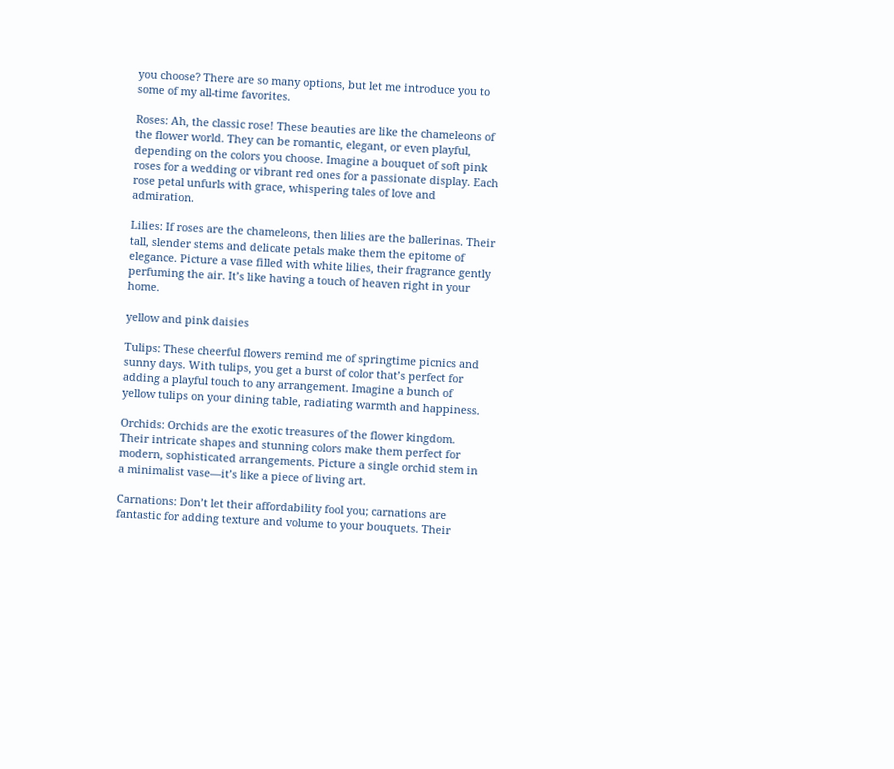you choose? There are so many options, but let me introduce you to some of my all-time favorites.

Roses: Ah, the classic rose! These beauties are like the chameleons of the flower world. They can be romantic, elegant, or even playful, depending on the colors you choose. Imagine a bouquet of soft pink roses for a wedding or vibrant red ones for a passionate display. Each rose petal unfurls with grace, whispering tales of love and admiration.

Lilies: If roses are the chameleons, then lilies are the ballerinas. Their tall, slender stems and delicate petals make them the epitome of elegance. Picture a vase filled with white lilies, their fragrance gently perfuming the air. It’s like having a touch of heaven right in your home.

yellow and pink daisies

Tulips: These cheerful flowers remind me of springtime picnics and sunny days. With tulips, you get a burst of color that’s perfect for adding a playful touch to any arrangement. Imagine a bunch of yellow tulips on your dining table, radiating warmth and happiness.

Orchids: Orchids are the exotic treasures of the flower kingdom. Their intricate shapes and stunning colors make them perfect for modern, sophisticated arrangements. Picture a single orchid stem in a minimalist vase—it’s like a piece of living art.

Carnations: Don’t let their affordability fool you; carnations are fantastic for adding texture and volume to your bouquets. Their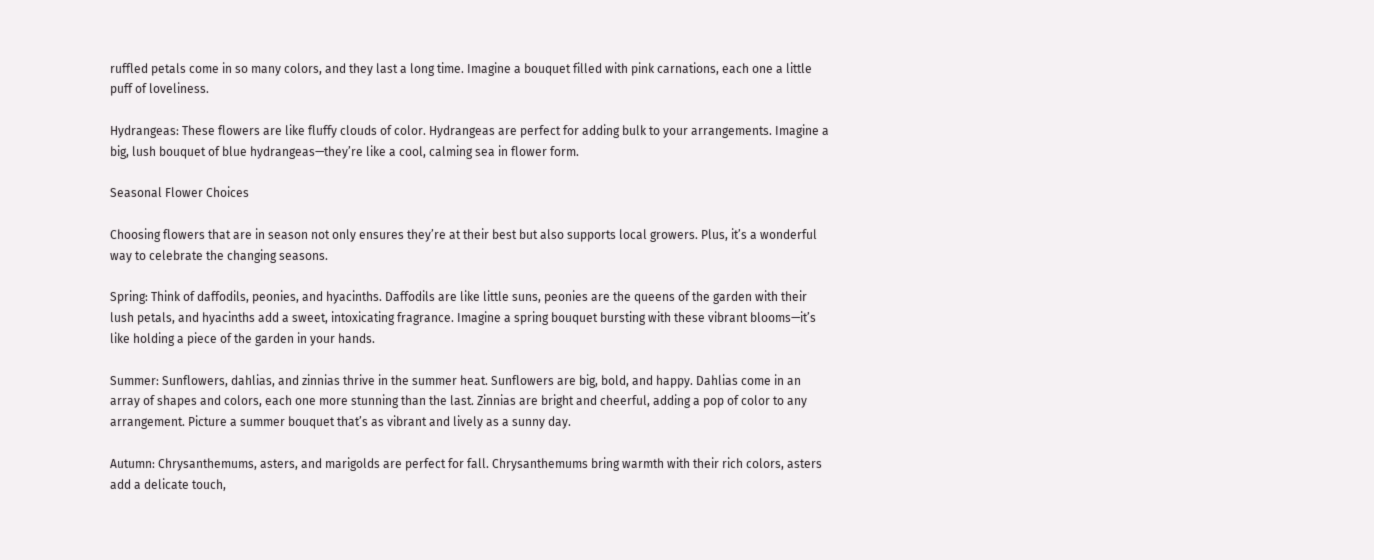ruffled petals come in so many colors, and they last a long time. Imagine a bouquet filled with pink carnations, each one a little puff of loveliness.

Hydrangeas: These flowers are like fluffy clouds of color. Hydrangeas are perfect for adding bulk to your arrangements. Imagine a big, lush bouquet of blue hydrangeas—they’re like a cool, calming sea in flower form.

Seasonal Flower Choices

Choosing flowers that are in season not only ensures they’re at their best but also supports local growers. Plus, it’s a wonderful way to celebrate the changing seasons.

Spring: Think of daffodils, peonies, and hyacinths. Daffodils are like little suns, peonies are the queens of the garden with their lush petals, and hyacinths add a sweet, intoxicating fragrance. Imagine a spring bouquet bursting with these vibrant blooms—it’s like holding a piece of the garden in your hands.

Summer: Sunflowers, dahlias, and zinnias thrive in the summer heat. Sunflowers are big, bold, and happy. Dahlias come in an array of shapes and colors, each one more stunning than the last. Zinnias are bright and cheerful, adding a pop of color to any arrangement. Picture a summer bouquet that’s as vibrant and lively as a sunny day.

Autumn: Chrysanthemums, asters, and marigolds are perfect for fall. Chrysanthemums bring warmth with their rich colors, asters add a delicate touch,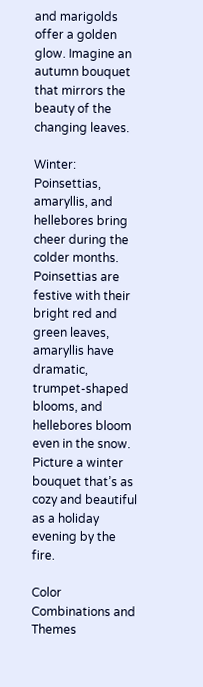and marigolds offer a golden glow. Imagine an autumn bouquet that mirrors the beauty of the changing leaves.

Winter: Poinsettias, amaryllis, and hellebores bring cheer during the colder months. Poinsettias are festive with their bright red and green leaves, amaryllis have dramatic, trumpet-shaped blooms, and hellebores bloom even in the snow. Picture a winter bouquet that’s as cozy and beautiful as a holiday evening by the fire.

Color Combinations and Themes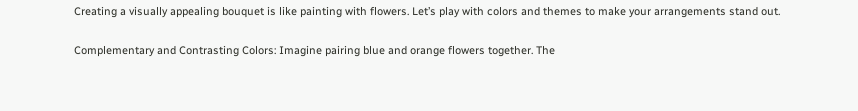Creating a visually appealing bouquet is like painting with flowers. Let’s play with colors and themes to make your arrangements stand out.

Complementary and Contrasting Colors: Imagine pairing blue and orange flowers together. The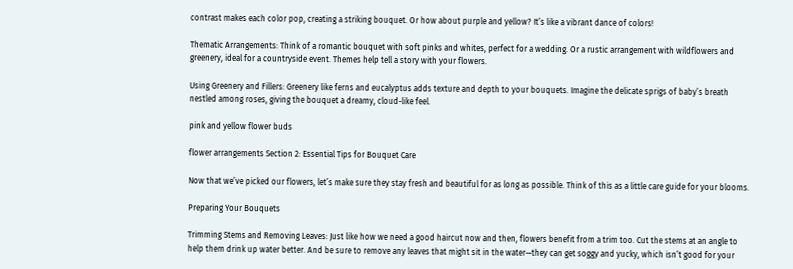contrast makes each color pop, creating a striking bouquet. Or how about purple and yellow? It’s like a vibrant dance of colors!

Thematic Arrangements: Think of a romantic bouquet with soft pinks and whites, perfect for a wedding. Or a rustic arrangement with wildflowers and greenery, ideal for a countryside event. Themes help tell a story with your flowers.

Using Greenery and Fillers: Greenery like ferns and eucalyptus adds texture and depth to your bouquets. Imagine the delicate sprigs of baby’s breath nestled among roses, giving the bouquet a dreamy, cloud-like feel.

pink and yellow flower buds

flower arrangements Section 2: Essential Tips for Bouquet Care

Now that we’ve picked our flowers, let’s make sure they stay fresh and beautiful for as long as possible. Think of this as a little care guide for your blooms.

Preparing Your Bouquets

Trimming Stems and Removing Leaves: Just like how we need a good haircut now and then, flowers benefit from a trim too. Cut the stems at an angle to help them drink up water better. And be sure to remove any leaves that might sit in the water—they can get soggy and yucky, which isn’t good for your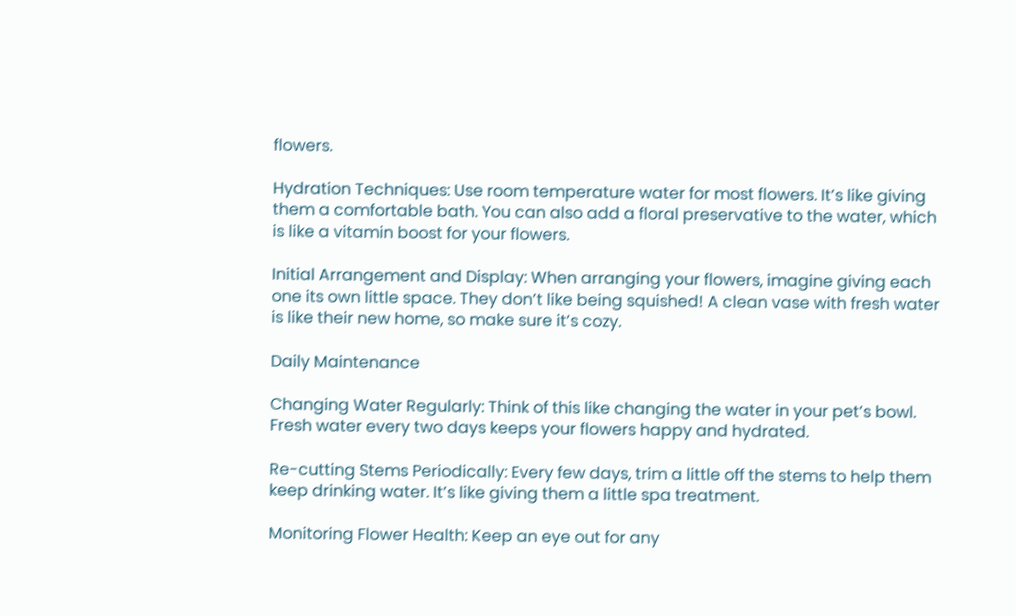flowers.

Hydration Techniques: Use room temperature water for most flowers. It’s like giving them a comfortable bath. You can also add a floral preservative to the water, which is like a vitamin boost for your flowers.

Initial Arrangement and Display: When arranging your flowers, imagine giving each one its own little space. They don’t like being squished! A clean vase with fresh water is like their new home, so make sure it’s cozy.

Daily Maintenance

Changing Water Regularly: Think of this like changing the water in your pet’s bowl. Fresh water every two days keeps your flowers happy and hydrated.

Re-cutting Stems Periodically: Every few days, trim a little off the stems to help them keep drinking water. It’s like giving them a little spa treatment.

Monitoring Flower Health: Keep an eye out for any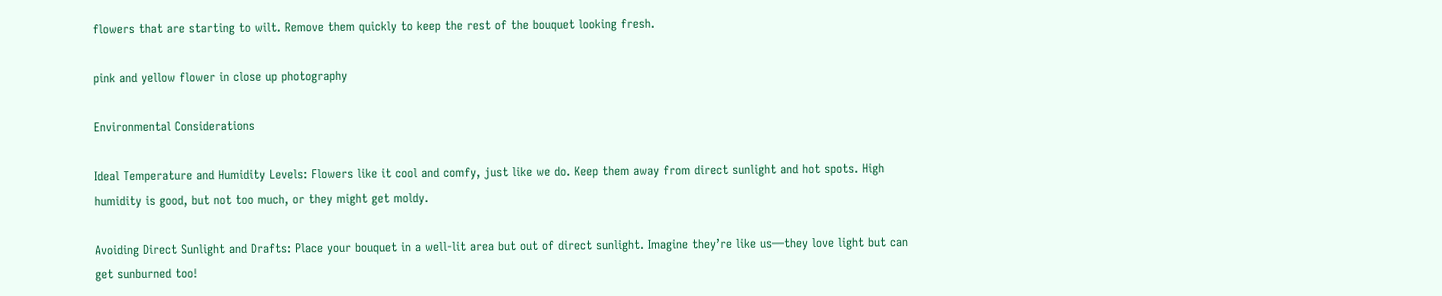flowers that are starting to wilt. Remove them quickly to keep the rest of the bouquet looking fresh.

pink and yellow flower in close up photography

Environmental Considerations

Ideal Temperature and Humidity Levels: Flowers like it cool and comfy, just like we do. Keep them away from direct sunlight and hot spots. High humidity is good, but not too much, or they might get moldy.

Avoiding Direct Sunlight and Drafts: Place your bouquet in a well-lit area but out of direct sunlight. Imagine they’re like us—they love light but can get sunburned too!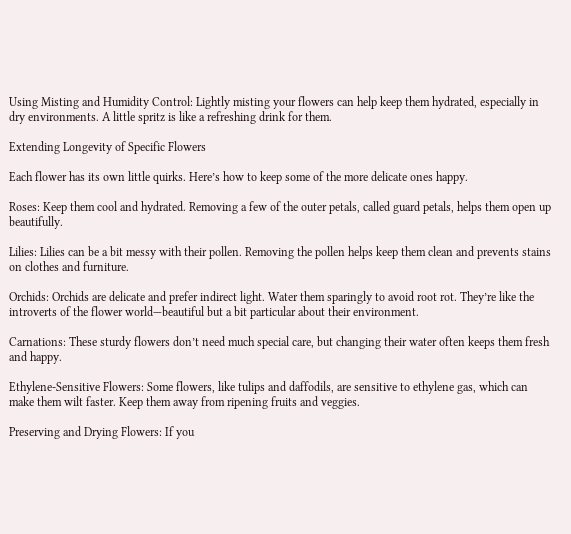Using Misting and Humidity Control: Lightly misting your flowers can help keep them hydrated, especially in dry environments. A little spritz is like a refreshing drink for them.

Extending Longevity of Specific Flowers

Each flower has its own little quirks. Here’s how to keep some of the more delicate ones happy.

Roses: Keep them cool and hydrated. Removing a few of the outer petals, called guard petals, helps them open up beautifully.

Lilies: Lilies can be a bit messy with their pollen. Removing the pollen helps keep them clean and prevents stains on clothes and furniture.

Orchids: Orchids are delicate and prefer indirect light. Water them sparingly to avoid root rot. They’re like the introverts of the flower world—beautiful but a bit particular about their environment.

Carnations: These sturdy flowers don’t need much special care, but changing their water often keeps them fresh and happy.

Ethylene-Sensitive Flowers: Some flowers, like tulips and daffodils, are sensitive to ethylene gas, which can make them wilt faster. Keep them away from ripening fruits and veggies.

Preserving and Drying Flowers: If you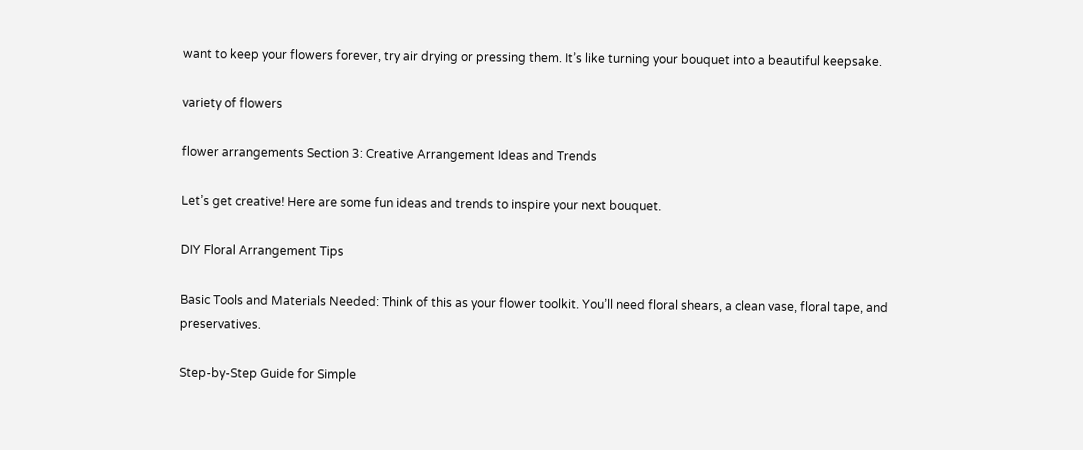want to keep your flowers forever, try air drying or pressing them. It’s like turning your bouquet into a beautiful keepsake.

variety of flowers

flower arrangements Section 3: Creative Arrangement Ideas and Trends

Let’s get creative! Here are some fun ideas and trends to inspire your next bouquet.

DIY Floral Arrangement Tips

Basic Tools and Materials Needed: Think of this as your flower toolkit. You’ll need floral shears, a clean vase, floral tape, and preservatives.

Step-by-Step Guide for Simple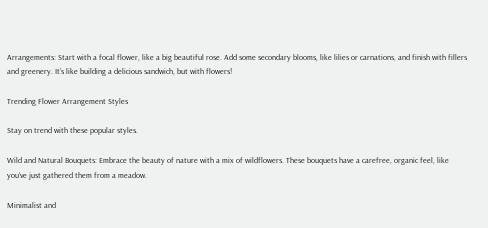Arrangements: Start with a focal flower, like a big beautiful rose. Add some secondary blooms, like lilies or carnations, and finish with fillers and greenery. It’s like building a delicious sandwich, but with flowers!

Trending Flower Arrangement Styles

Stay on trend with these popular styles.

Wild and Natural Bouquets: Embrace the beauty of nature with a mix of wildflowers. These bouquets have a carefree, organic feel, like you’ve just gathered them from a meadow.

Minimalist and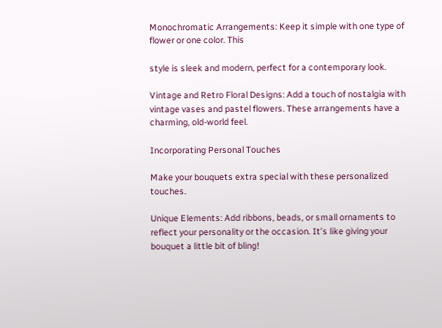Monochromatic Arrangements: Keep it simple with one type of flower or one color. This

style is sleek and modern, perfect for a contemporary look.

Vintage and Retro Floral Designs: Add a touch of nostalgia with vintage vases and pastel flowers. These arrangements have a charming, old-world feel.

Incorporating Personal Touches

Make your bouquets extra special with these personalized touches.

Unique Elements: Add ribbons, beads, or small ornaments to reflect your personality or the occasion. It’s like giving your bouquet a little bit of bling!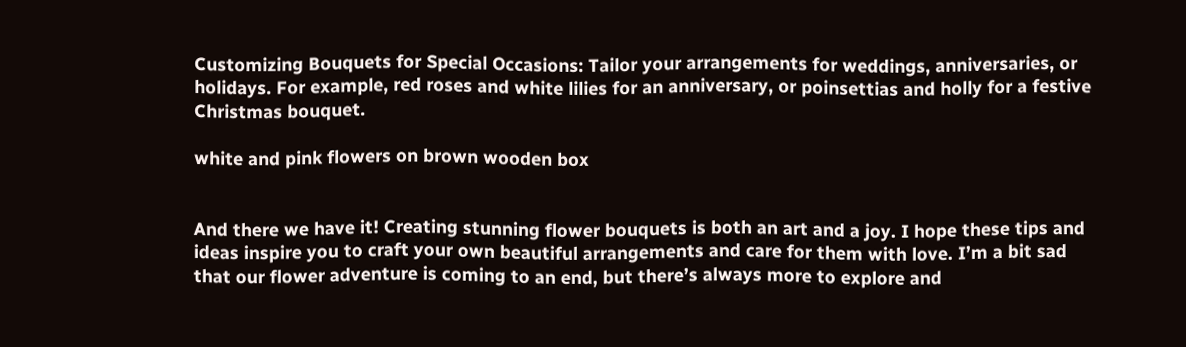Customizing Bouquets for Special Occasions: Tailor your arrangements for weddings, anniversaries, or holidays. For example, red roses and white lilies for an anniversary, or poinsettias and holly for a festive Christmas bouquet.

white and pink flowers on brown wooden box


And there we have it! Creating stunning flower bouquets is both an art and a joy. I hope these tips and ideas inspire you to craft your own beautiful arrangements and care for them with love. I’m a bit sad that our flower adventure is coming to an end, but there’s always more to explore and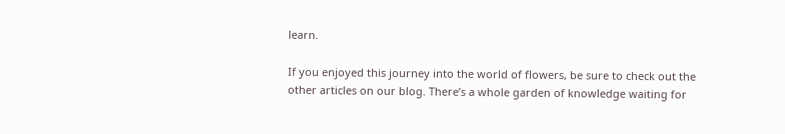learn.

If you enjoyed this journey into the world of flowers, be sure to check out the other articles on our blog. There’s a whole garden of knowledge waiting for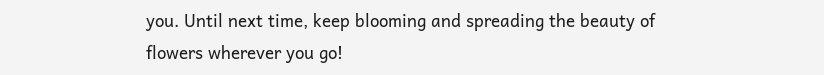you. Until next time, keep blooming and spreading the beauty of flowers wherever you go!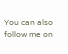You can also follow me on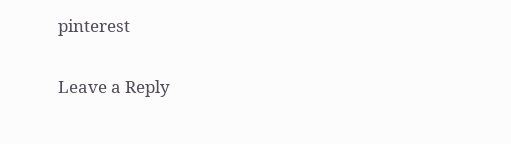pinterest

Leave a Reply